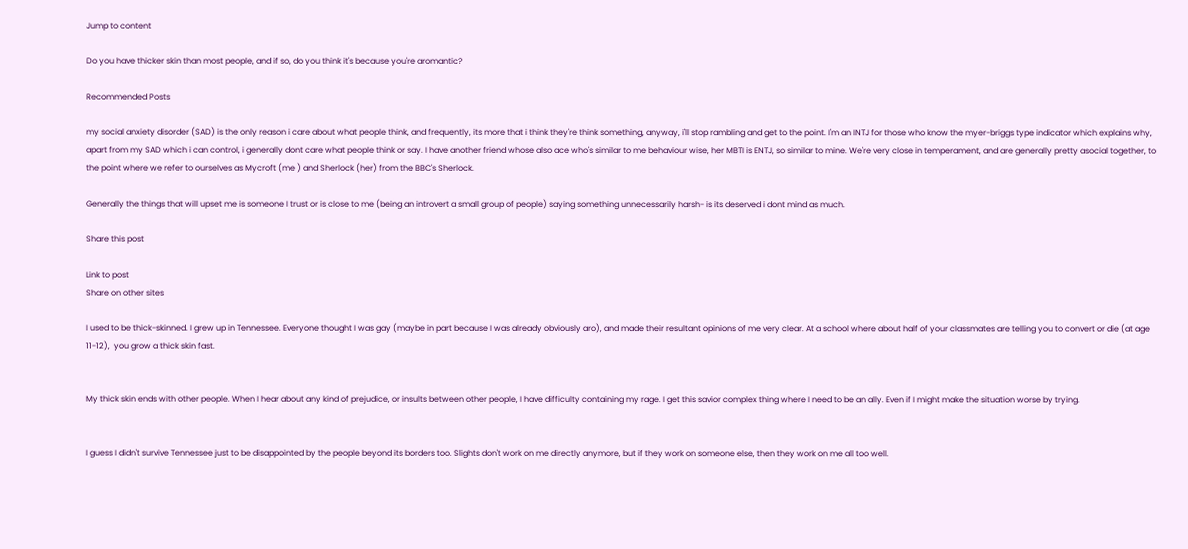Jump to content

Do you have thicker skin than most people, and if so, do you think it's because you're aromantic?

Recommended Posts

my social anxiety disorder (SAD) is the only reason i care about what people think, and frequently, its more that i think they're think something, anyway, i'll stop rambling and get to the point. I'm an INTJ for those who know the myer-briggs type indicator which explains why, apart from my SAD which i can control, i generally dont care what people think or say. I have another friend whose also ace who's similar to me behaviour wise, her MBTI is ENTJ, so similar to mine. We're very close in temperament, and are generally pretty asocial together, to the point where we refer to ourselves as Mycroft (me ) and Sherlock (her) from the BBC's Sherlock.

Generally the things that will upset me is someone I trust or is close to me (being an introvert a small group of people) saying something unnecessarily harsh- is its deserved i dont mind as much.

Share this post

Link to post
Share on other sites

I used to be thick-skinned. I grew up in Tennessee. Everyone thought I was gay (maybe in part because I was already obviously aro), and made their resultant opinions of me very clear. At a school where about half of your classmates are telling you to convert or die (at age 11-12),  you grow a thick skin fast.


My thick skin ends with other people. When I hear about any kind of prejudice, or insults between other people, I have difficulty containing my rage. I get this savior complex thing where I need to be an ally. Even if I might make the situation worse by trying.


I guess I didn't survive Tennessee just to be disappointed by the people beyond its borders too. Slights don't work on me directly anymore, but if they work on someone else, then they work on me all too well.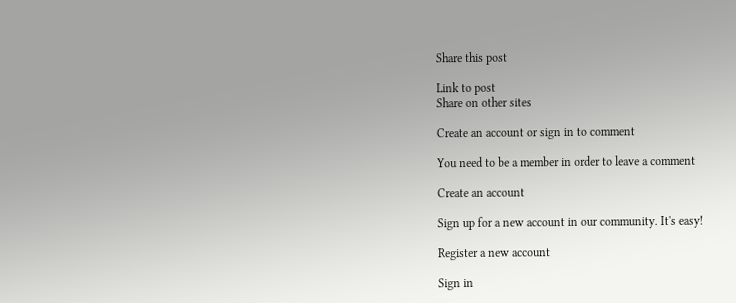Share this post

Link to post
Share on other sites

Create an account or sign in to comment

You need to be a member in order to leave a comment

Create an account

Sign up for a new account in our community. It's easy!

Register a new account

Sign in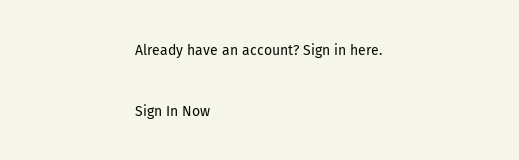Already have an account? Sign in here.

Sign In Now